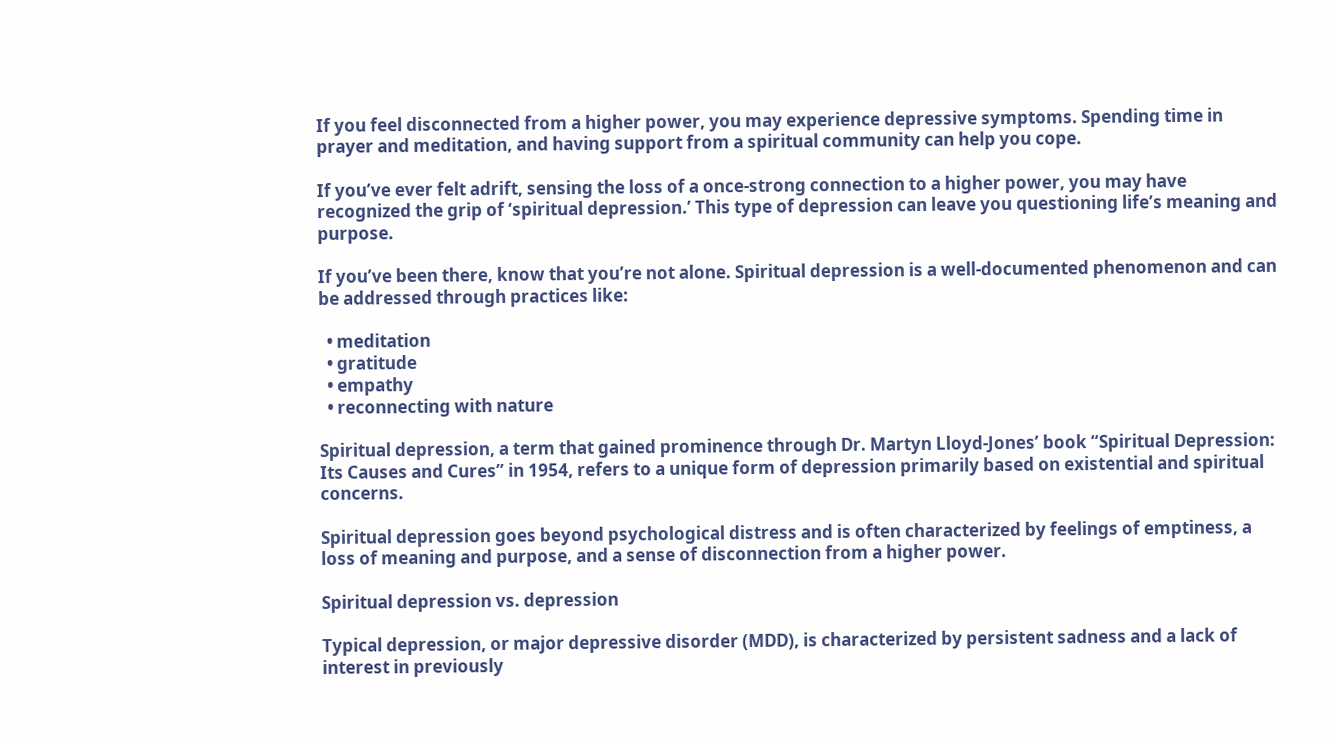If you feel disconnected from a higher power, you may experience depressive symptoms. Spending time in prayer and meditation, and having support from a spiritual community can help you cope.

If you’ve ever felt adrift, sensing the loss of a once-strong connection to a higher power, you may have recognized the grip of ‘spiritual depression.’ This type of depression can leave you questioning life’s meaning and purpose.

If you’ve been there, know that you’re not alone. Spiritual depression is a well-documented phenomenon and can be addressed through practices like:

  • meditation
  • gratitude
  • empathy
  • reconnecting with nature

Spiritual depression, a term that gained prominence through Dr. Martyn Lloyd-Jones’ book “Spiritual Depression: Its Causes and Cures” in 1954, refers to a unique form of depression primarily based on existential and spiritual concerns.

Spiritual depression goes beyond psychological distress and is often characterized by feelings of emptiness, a loss of meaning and purpose, and a sense of disconnection from a higher power.

Spiritual depression vs. depression

Typical depression, or major depressive disorder (MDD), is characterized by persistent sadness and a lack of interest in previously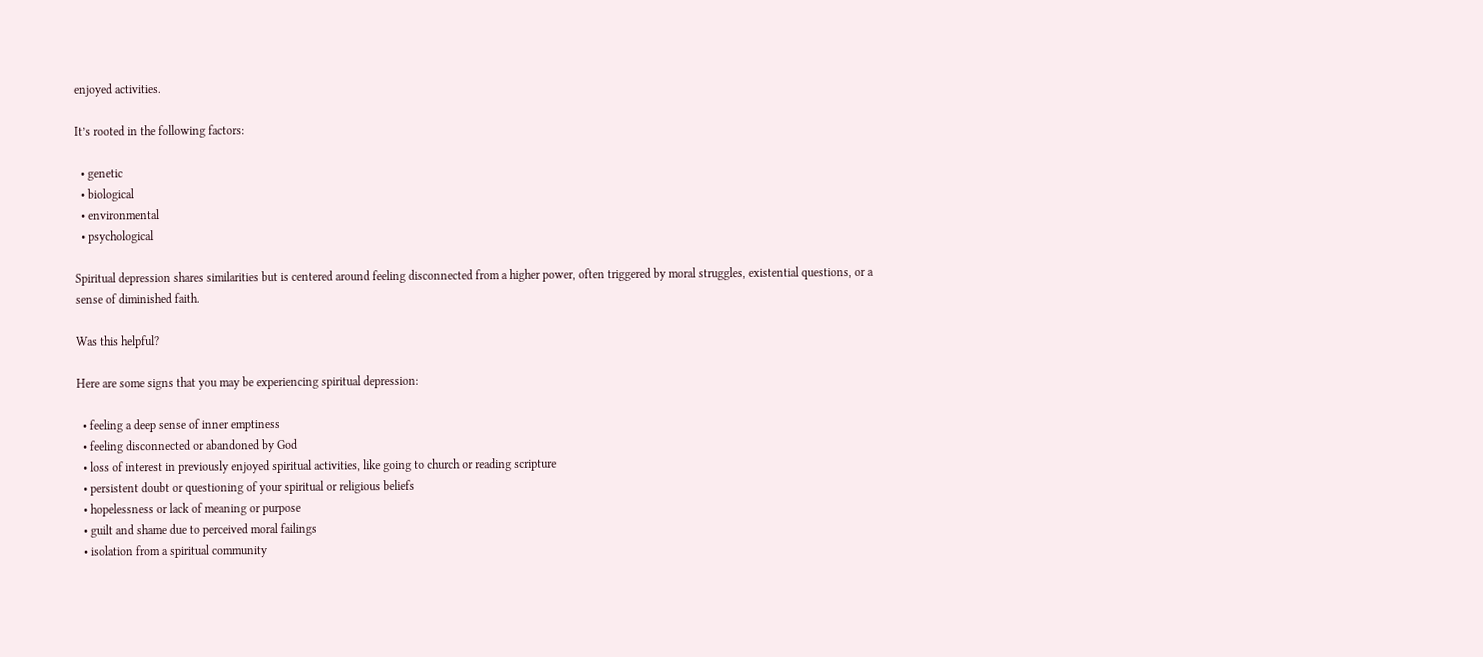enjoyed activities.

It’s rooted in the following factors:

  • genetic
  • biological
  • environmental
  • psychological

Spiritual depression shares similarities but is centered around feeling disconnected from a higher power, often triggered by moral struggles, existential questions, or a sense of diminished faith.

Was this helpful?

Here are some signs that you may be experiencing spiritual depression:

  • feeling a deep sense of inner emptiness
  • feeling disconnected or abandoned by God
  • loss of interest in previously enjoyed spiritual activities, like going to church or reading scripture
  • persistent doubt or questioning of your spiritual or religious beliefs
  • hopelessness or lack of meaning or purpose
  • guilt and shame due to perceived moral failings
  • isolation from a spiritual community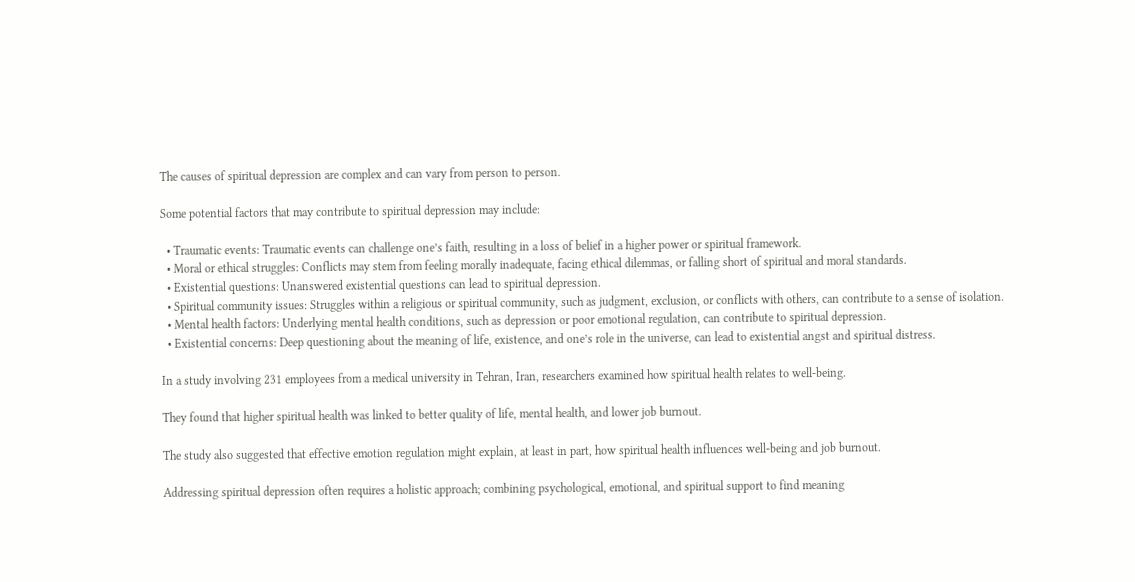The causes of spiritual depression are complex and can vary from person to person.

Some potential factors that may contribute to spiritual depression may include:

  • Traumatic events: Traumatic events can challenge one’s faith, resulting in a loss of belief in a higher power or spiritual framework.
  • Moral or ethical struggles: Conflicts may stem from feeling morally inadequate, facing ethical dilemmas, or falling short of spiritual and moral standards.
  • Existential questions: Unanswered existential questions can lead to spiritual depression.
  • Spiritual community issues: Struggles within a religious or spiritual community, such as judgment, exclusion, or conflicts with others, can contribute to a sense of isolation.
  • Mental health factors: Underlying mental health conditions, such as depression or poor emotional regulation, can contribute to spiritual depression.
  • Existential concerns: Deep questioning about the meaning of life, existence, and one’s role in the universe, can lead to existential angst and spiritual distress.

In a study involving 231 employees from a medical university in Tehran, Iran, researchers examined how spiritual health relates to well-being.

They found that higher spiritual health was linked to better quality of life, mental health, and lower job burnout.

The study also suggested that effective emotion regulation might explain, at least in part, how spiritual health influences well-being and job burnout.

Addressing spiritual depression often requires a holistic approach; combining psychological, emotional, and spiritual support to find meaning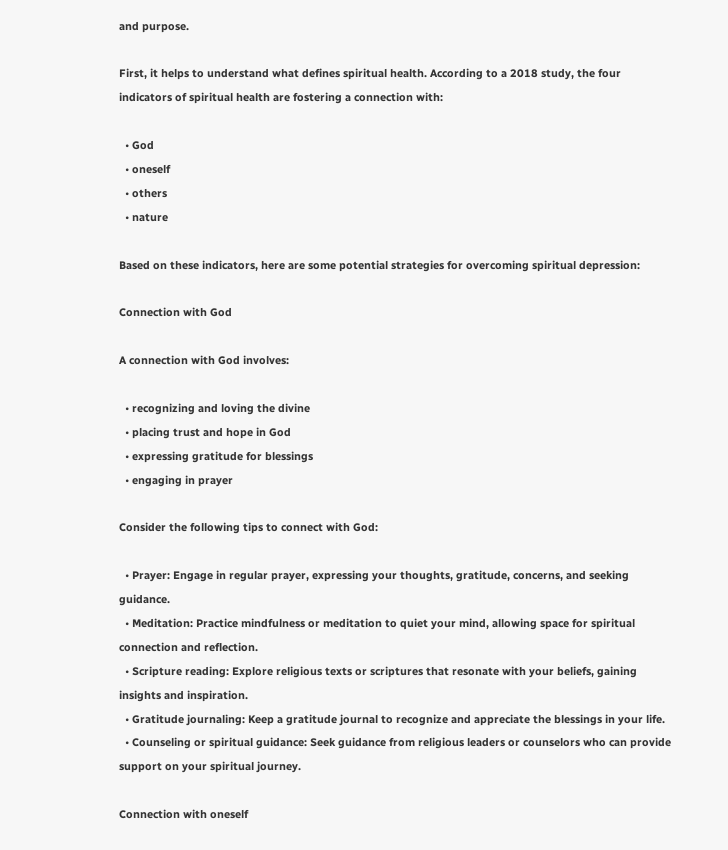and purpose.

First, it helps to understand what defines spiritual health. According to a 2018 study, the four indicators of spiritual health are fostering a connection with:

  • God
  • oneself
  • others
  • nature

Based on these indicators, here are some potential strategies for overcoming spiritual depression:

Connection with God

A connection with God involves:

  • recognizing and loving the divine
  • placing trust and hope in God
  • expressing gratitude for blessings
  • engaging in prayer

Consider the following tips to connect with God:

  • Prayer: Engage in regular prayer, expressing your thoughts, gratitude, concerns, and seeking guidance.
  • Meditation: Practice mindfulness or meditation to quiet your mind, allowing space for spiritual connection and reflection.
  • Scripture reading: Explore religious texts or scriptures that resonate with your beliefs, gaining insights and inspiration.
  • Gratitude journaling: Keep a gratitude journal to recognize and appreciate the blessings in your life.
  • Counseling or spiritual guidance: Seek guidance from religious leaders or counselors who can provide support on your spiritual journey.

Connection with oneself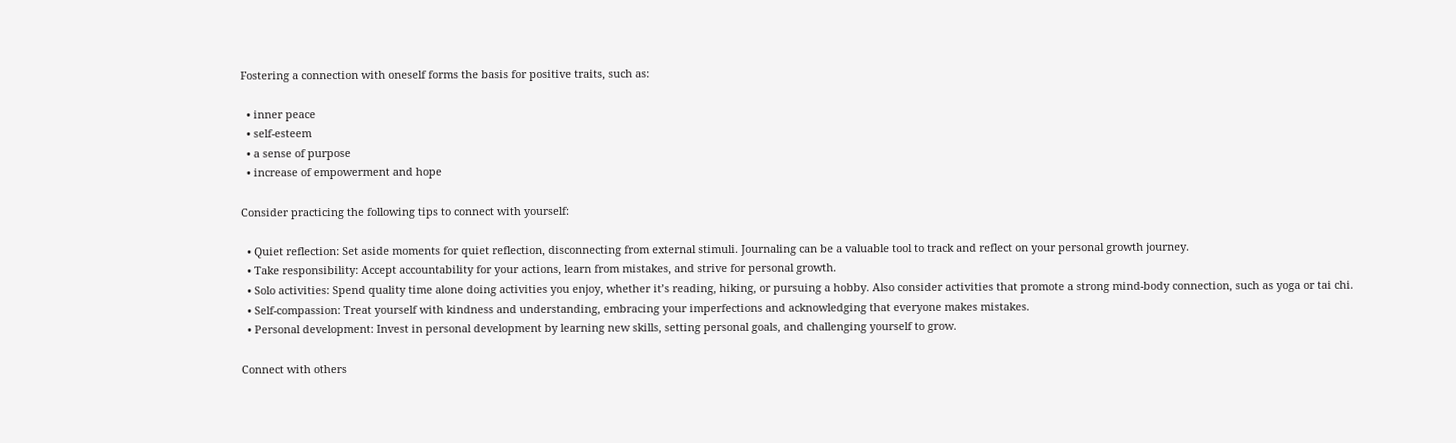Fostering a connection with oneself forms the basis for positive traits, such as:

  • inner peace
  • self-esteem
  • a sense of purpose
  • increase of empowerment and hope

Consider practicing the following tips to connect with yourself:

  • Quiet reflection: Set aside moments for quiet reflection, disconnecting from external stimuli. Journaling can be a valuable tool to track and reflect on your personal growth journey.
  • Take responsibility: Accept accountability for your actions, learn from mistakes, and strive for personal growth.
  • Solo activities: Spend quality time alone doing activities you enjoy, whether it’s reading, hiking, or pursuing a hobby. Also consider activities that promote a strong mind-body connection, such as yoga or tai chi.
  • Self-compassion: Treat yourself with kindness and understanding, embracing your imperfections and acknowledging that everyone makes mistakes.
  • Personal development: Invest in personal development by learning new skills, setting personal goals, and challenging yourself to grow.

Connect with others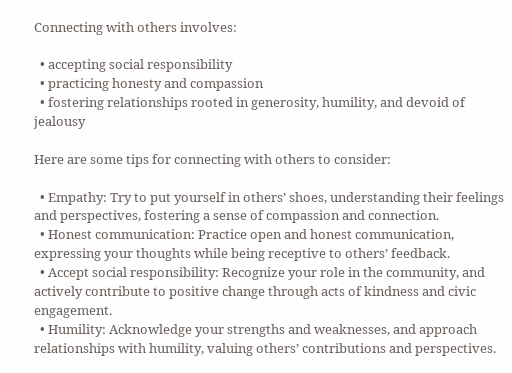Connecting with others involves:

  • accepting social responsibility
  • practicing honesty and compassion
  • fostering relationships rooted in generosity, humility, and devoid of jealousy

Here are some tips for connecting with others to consider:

  • Empathy: Try to put yourself in others’ shoes, understanding their feelings and perspectives, fostering a sense of compassion and connection.
  • Honest communication: Practice open and honest communication, expressing your thoughts while being receptive to others’ feedback.
  • Accept social responsibility: Recognize your role in the community, and actively contribute to positive change through acts of kindness and civic engagement.
  • Humility: Acknowledge your strengths and weaknesses, and approach relationships with humility, valuing others’ contributions and perspectives.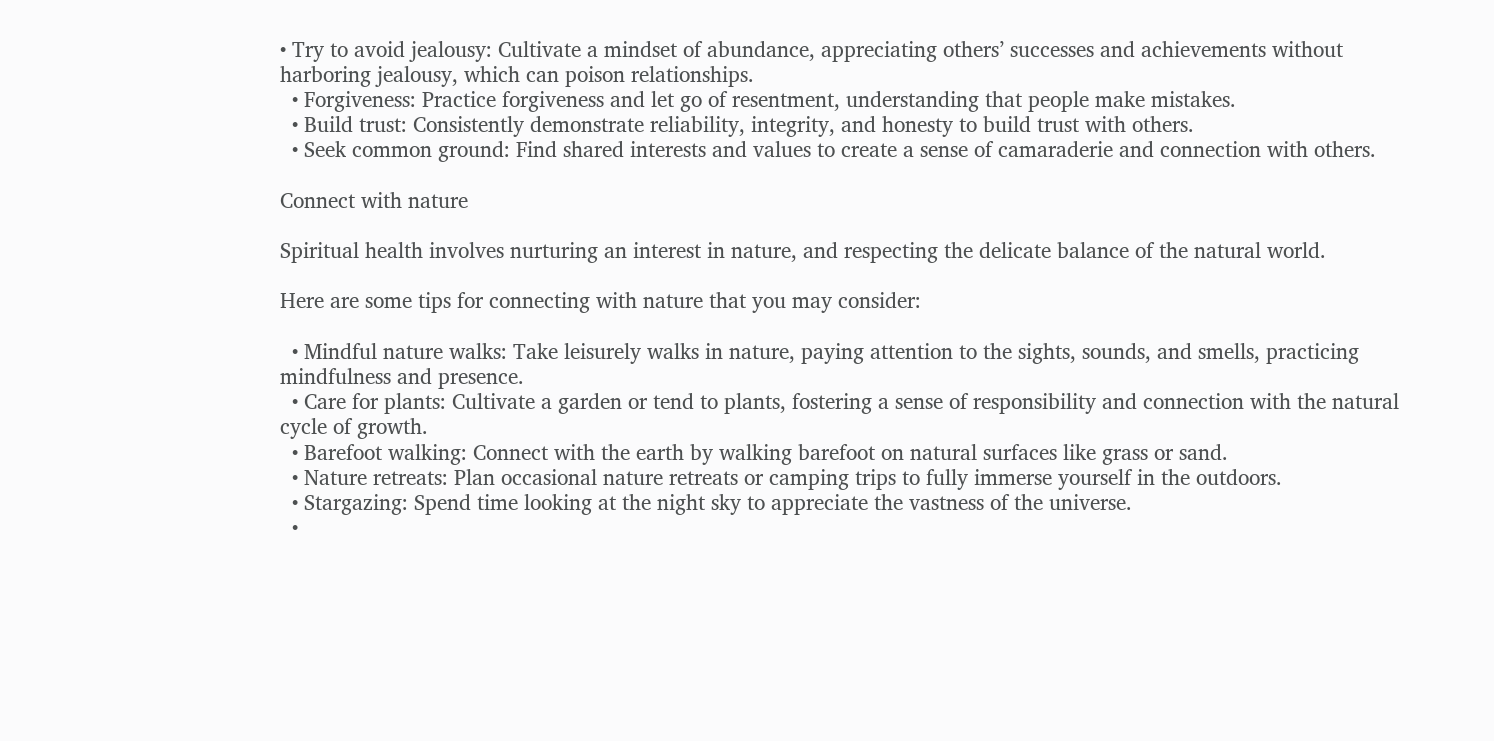• Try to avoid jealousy: Cultivate a mindset of abundance, appreciating others’ successes and achievements without harboring jealousy, which can poison relationships.
  • Forgiveness: Practice forgiveness and let go of resentment, understanding that people make mistakes.
  • Build trust: Consistently demonstrate reliability, integrity, and honesty to build trust with others.
  • Seek common ground: Find shared interests and values to create a sense of camaraderie and connection with others.

Connect with nature

Spiritual health involves nurturing an interest in nature, and respecting the delicate balance of the natural world.

Here are some tips for connecting with nature that you may consider:

  • Mindful nature walks: Take leisurely walks in nature, paying attention to the sights, sounds, and smells, practicing mindfulness and presence.
  • Care for plants: Cultivate a garden or tend to plants, fostering a sense of responsibility and connection with the natural cycle of growth.
  • Barefoot walking: Connect with the earth by walking barefoot on natural surfaces like grass or sand.
  • Nature retreats: Plan occasional nature retreats or camping trips to fully immerse yourself in the outdoors.
  • Stargazing: Spend time looking at the night sky to appreciate the vastness of the universe.
  •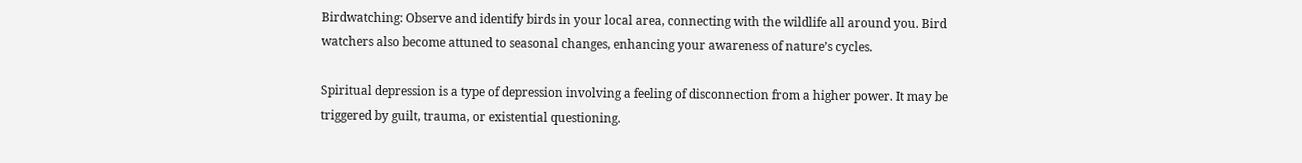Birdwatching: Observe and identify birds in your local area, connecting with the wildlife all around you. Bird watchers also become attuned to seasonal changes, enhancing your awareness of nature’s cycles.

Spiritual depression is a type of depression involving a feeling of disconnection from a higher power. It may be triggered by guilt, trauma, or existential questioning.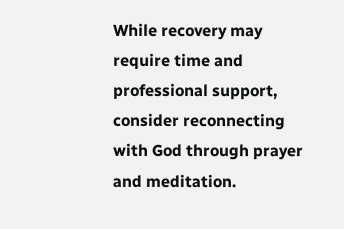While recovery may require time and professional support, consider reconnecting with God through prayer and meditation.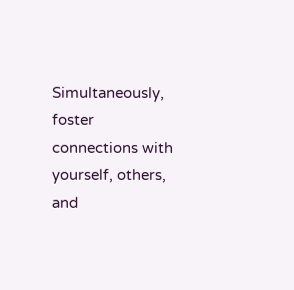Simultaneously, foster connections with yourself, others, and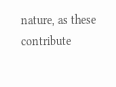nature, as these contribute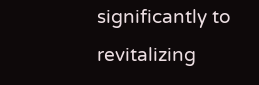significantly to revitalizing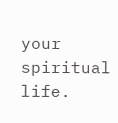your spiritual life.